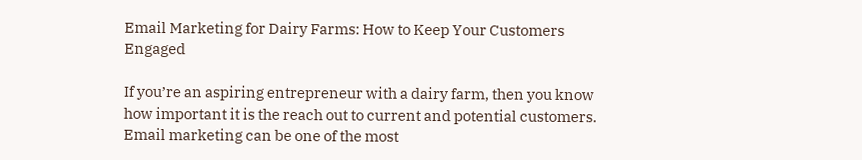Email Marketing for Dairy Farms: How to Keep Your Customers Engaged

If you’re an aspiring entrepreneur with a dairy farm, then you know how important it is the reach out to current and potential customers. Email marketing can be one of the most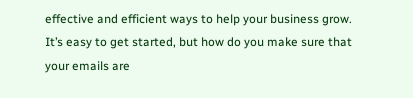effective and efficient ways to help your business grow. It’s easy to get started, but how do you make sure that your emails are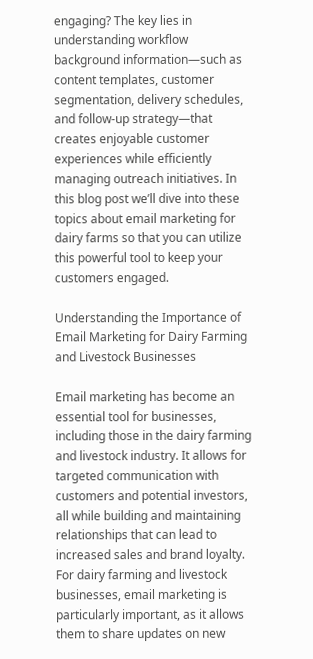engaging? The key lies in understanding workflow background information—such as content templates, customer segmentation, delivery schedules, and follow-up strategy—that creates enjoyable customer experiences while efficiently managing outreach initiatives. In this blog post we’ll dive into these topics about email marketing for dairy farms so that you can utilize this powerful tool to keep your customers engaged.

Understanding the Importance of Email Marketing for Dairy Farming and Livestock Businesses

Email marketing has become an essential tool for businesses, including those in the dairy farming and livestock industry. It allows for targeted communication with customers and potential investors, all while building and maintaining relationships that can lead to increased sales and brand loyalty. For dairy farming and livestock businesses, email marketing is particularly important, as it allows them to share updates on new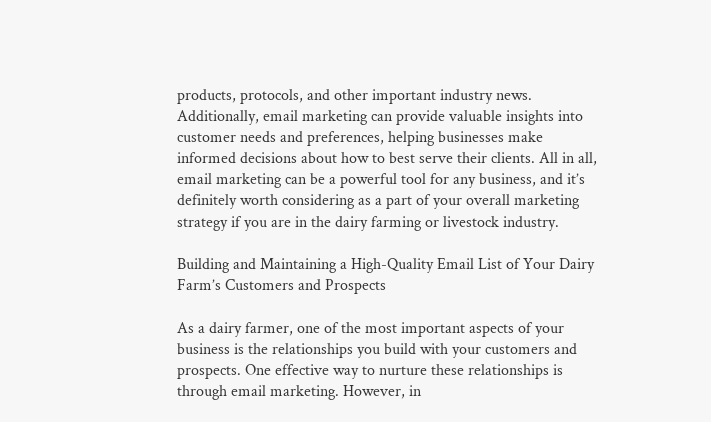products, protocols, and other important industry news. Additionally, email marketing can provide valuable insights into customer needs and preferences, helping businesses make informed decisions about how to best serve their clients. All in all, email marketing can be a powerful tool for any business, and it’s definitely worth considering as a part of your overall marketing strategy if you are in the dairy farming or livestock industry.

Building and Maintaining a High-Quality Email List of Your Dairy Farm’s Customers and Prospects

As a dairy farmer, one of the most important aspects of your business is the relationships you build with your customers and prospects. One effective way to nurture these relationships is through email marketing. However, in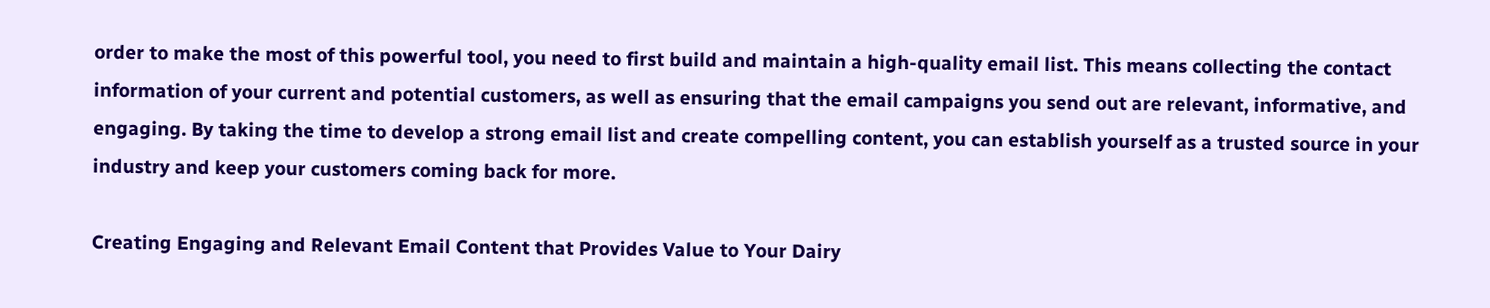order to make the most of this powerful tool, you need to first build and maintain a high-quality email list. This means collecting the contact information of your current and potential customers, as well as ensuring that the email campaigns you send out are relevant, informative, and engaging. By taking the time to develop a strong email list and create compelling content, you can establish yourself as a trusted source in your industry and keep your customers coming back for more.

Creating Engaging and Relevant Email Content that Provides Value to Your Dairy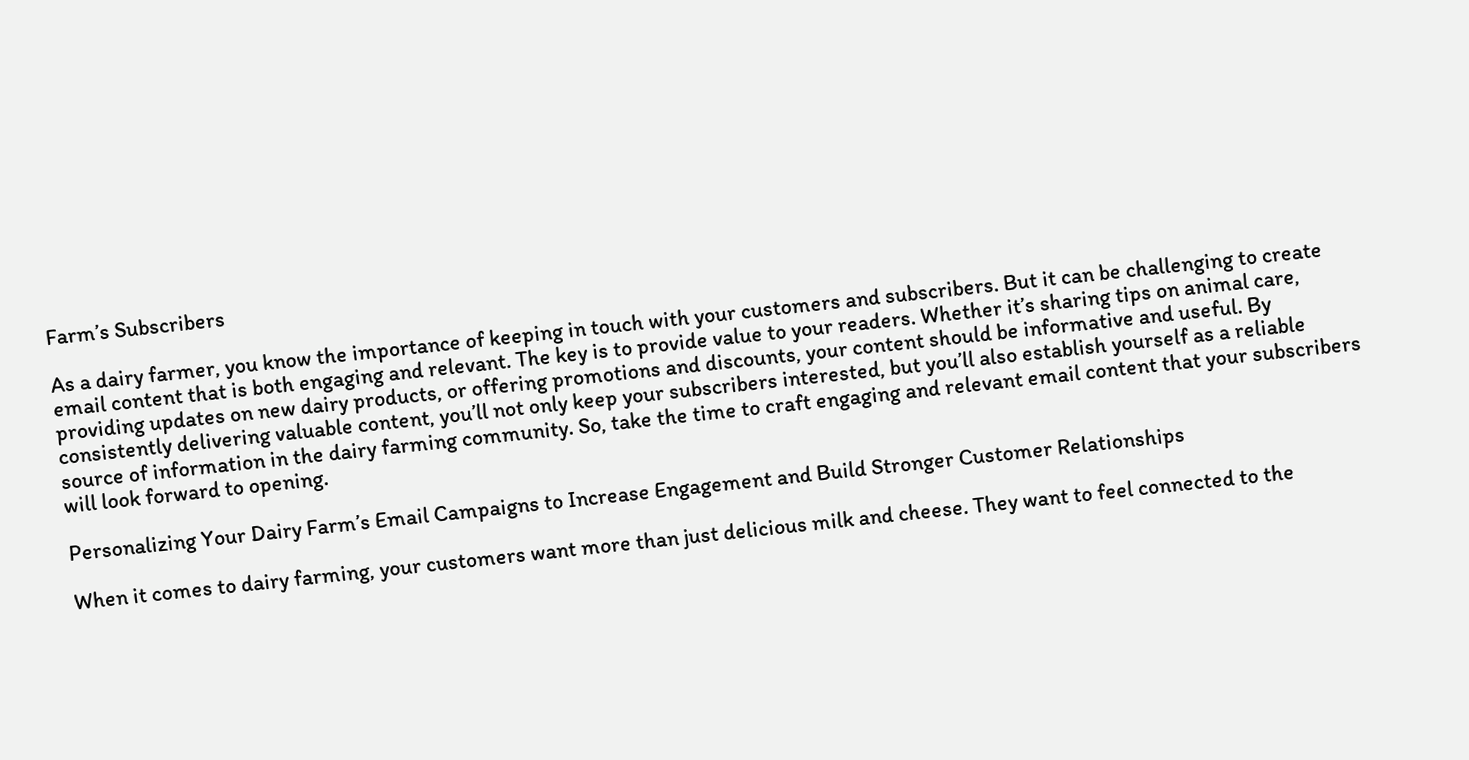Farm’s Subscribers

As a dairy farmer, you know the importance of keeping in touch with your customers and subscribers. But it can be challenging to create email content that is both engaging and relevant. The key is to provide value to your readers. Whether it’s sharing tips on animal care, providing updates on new dairy products, or offering promotions and discounts, your content should be informative and useful. By consistently delivering valuable content, you’ll not only keep your subscribers interested, but you’ll also establish yourself as a reliable source of information in the dairy farming community. So, take the time to craft engaging and relevant email content that your subscribers will look forward to opening.

Personalizing Your Dairy Farm’s Email Campaigns to Increase Engagement and Build Stronger Customer Relationships

When it comes to dairy farming, your customers want more than just delicious milk and cheese. They want to feel connected to the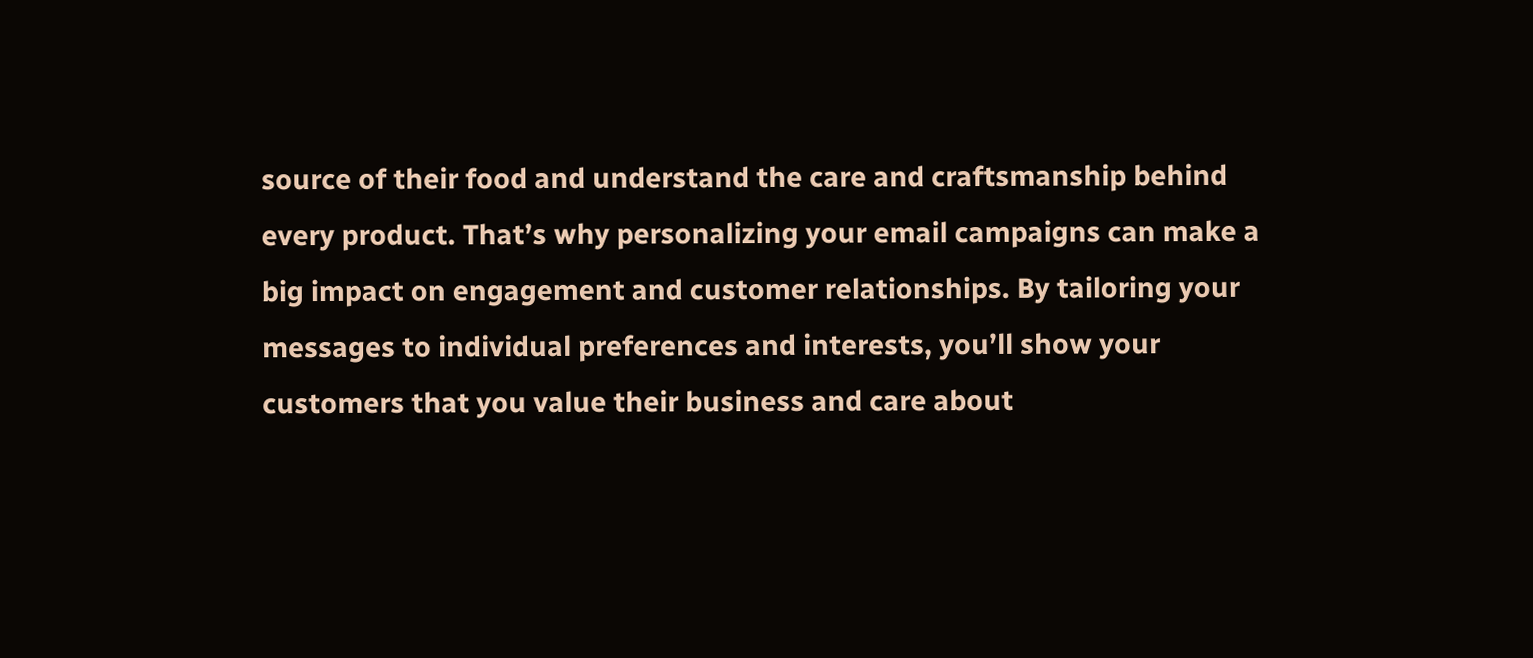source of their food and understand the care and craftsmanship behind every product. That’s why personalizing your email campaigns can make a big impact on engagement and customer relationships. By tailoring your messages to individual preferences and interests, you’ll show your customers that you value their business and care about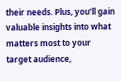their needs. Plus, you’ll gain valuable insights into what matters most to your target audience,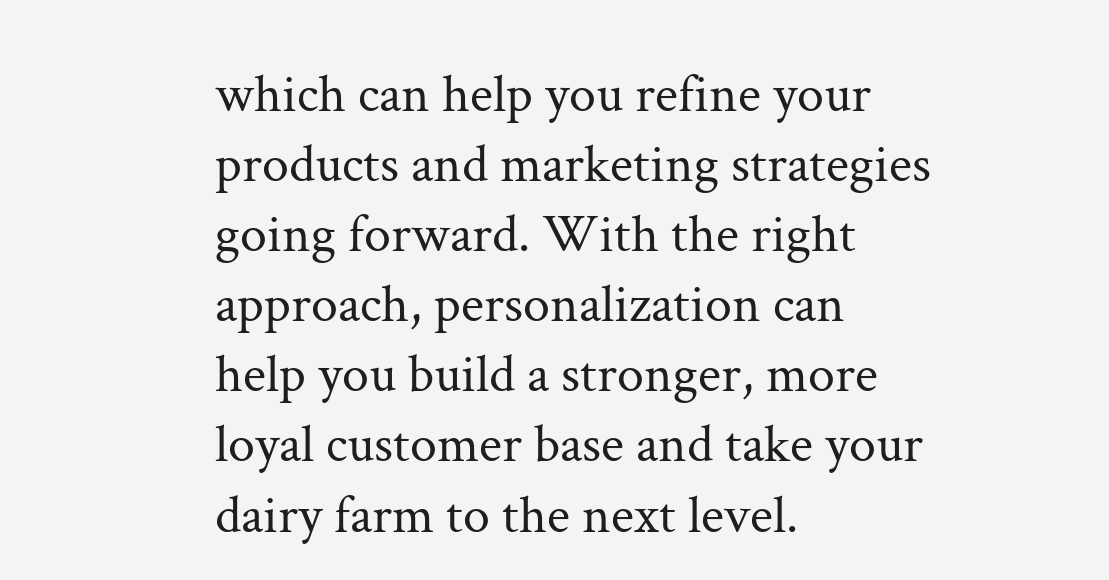which can help you refine your products and marketing strategies going forward. With the right approach, personalization can help you build a stronger, more loyal customer base and take your dairy farm to the next level.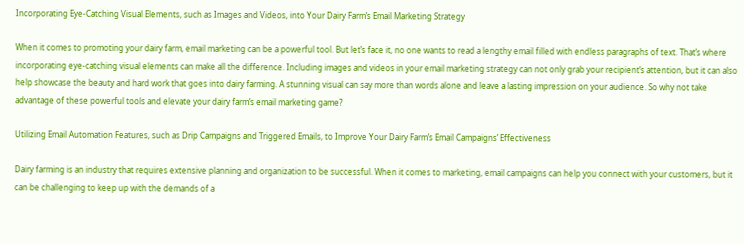Incorporating Eye-Catching Visual Elements, such as Images and Videos, into Your Dairy Farm’s Email Marketing Strategy

When it comes to promoting your dairy farm, email marketing can be a powerful tool. But let’s face it, no one wants to read a lengthy email filled with endless paragraphs of text. That’s where incorporating eye-catching visual elements can make all the difference. Including images and videos in your email marketing strategy can not only grab your recipient’s attention, but it can also help showcase the beauty and hard work that goes into dairy farming. A stunning visual can say more than words alone and leave a lasting impression on your audience. So why not take advantage of these powerful tools and elevate your dairy farm’s email marketing game?

Utilizing Email Automation Features, such as Drip Campaigns and Triggered Emails, to Improve Your Dairy Farm’s Email Campaigns’ Effectiveness

Dairy farming is an industry that requires extensive planning and organization to be successful. When it comes to marketing, email campaigns can help you connect with your customers, but it can be challenging to keep up with the demands of a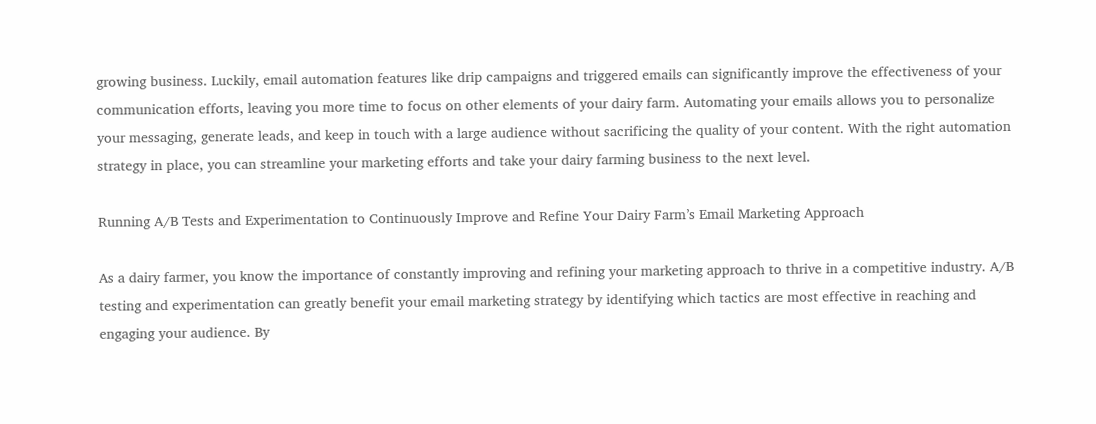growing business. Luckily, email automation features like drip campaigns and triggered emails can significantly improve the effectiveness of your communication efforts, leaving you more time to focus on other elements of your dairy farm. Automating your emails allows you to personalize your messaging, generate leads, and keep in touch with a large audience without sacrificing the quality of your content. With the right automation strategy in place, you can streamline your marketing efforts and take your dairy farming business to the next level.

Running A/B Tests and Experimentation to Continuously Improve and Refine Your Dairy Farm’s Email Marketing Approach

As a dairy farmer, you know the importance of constantly improving and refining your marketing approach to thrive in a competitive industry. A/B testing and experimentation can greatly benefit your email marketing strategy by identifying which tactics are most effective in reaching and engaging your audience. By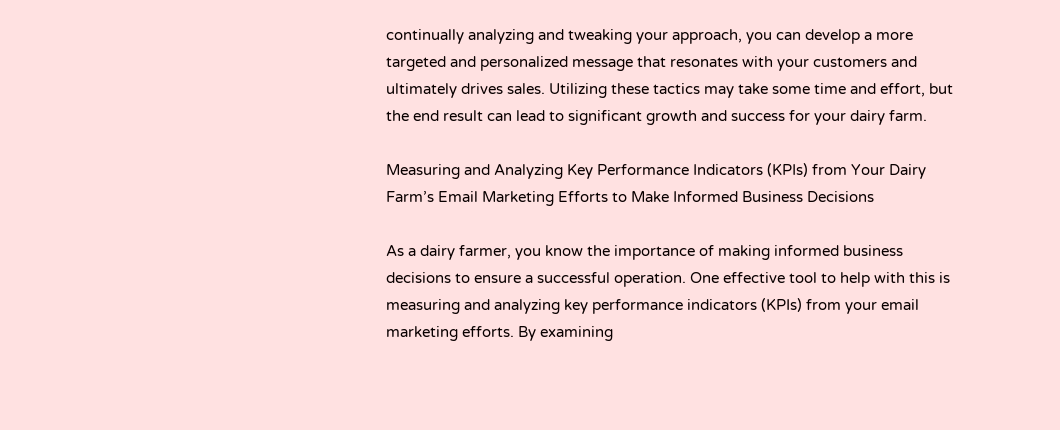continually analyzing and tweaking your approach, you can develop a more targeted and personalized message that resonates with your customers and ultimately drives sales. Utilizing these tactics may take some time and effort, but the end result can lead to significant growth and success for your dairy farm.

Measuring and Analyzing Key Performance Indicators (KPIs) from Your Dairy Farm’s Email Marketing Efforts to Make Informed Business Decisions

As a dairy farmer, you know the importance of making informed business decisions to ensure a successful operation. One effective tool to help with this is measuring and analyzing key performance indicators (KPIs) from your email marketing efforts. By examining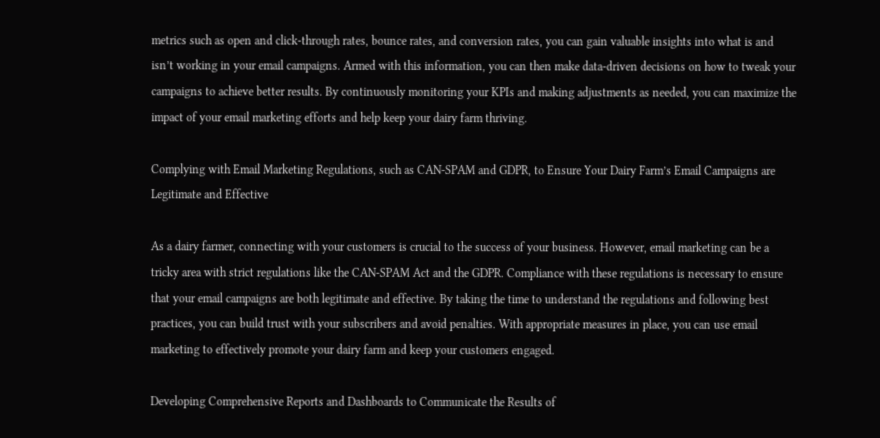metrics such as open and click-through rates, bounce rates, and conversion rates, you can gain valuable insights into what is and isn’t working in your email campaigns. Armed with this information, you can then make data-driven decisions on how to tweak your campaigns to achieve better results. By continuously monitoring your KPIs and making adjustments as needed, you can maximize the impact of your email marketing efforts and help keep your dairy farm thriving.

Complying with Email Marketing Regulations, such as CAN-SPAM and GDPR, to Ensure Your Dairy Farm’s Email Campaigns are Legitimate and Effective

As a dairy farmer, connecting with your customers is crucial to the success of your business. However, email marketing can be a tricky area with strict regulations like the CAN-SPAM Act and the GDPR. Compliance with these regulations is necessary to ensure that your email campaigns are both legitimate and effective. By taking the time to understand the regulations and following best practices, you can build trust with your subscribers and avoid penalties. With appropriate measures in place, you can use email marketing to effectively promote your dairy farm and keep your customers engaged.

Developing Comprehensive Reports and Dashboards to Communicate the Results of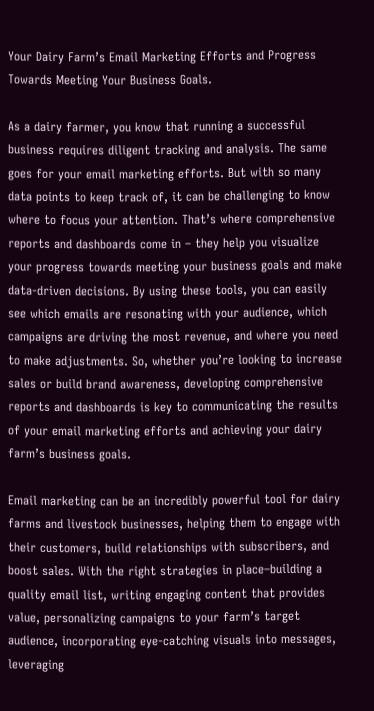Your Dairy Farm’s Email Marketing Efforts and Progress Towards Meeting Your Business Goals.

As a dairy farmer, you know that running a successful business requires diligent tracking and analysis. The same goes for your email marketing efforts. But with so many data points to keep track of, it can be challenging to know where to focus your attention. That’s where comprehensive reports and dashboards come in – they help you visualize your progress towards meeting your business goals and make data-driven decisions. By using these tools, you can easily see which emails are resonating with your audience, which campaigns are driving the most revenue, and where you need to make adjustments. So, whether you’re looking to increase sales or build brand awareness, developing comprehensive reports and dashboards is key to communicating the results of your email marketing efforts and achieving your dairy farm’s business goals.

Email marketing can be an incredibly powerful tool for dairy farms and livestock businesses, helping them to engage with their customers, build relationships with subscribers, and boost sales. With the right strategies in place–building a quality email list, writing engaging content that provides value, personalizing campaigns to your farm’s target audience, incorporating eye-catching visuals into messages, leveraging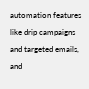automation features like drip campaigns and targeted emails, and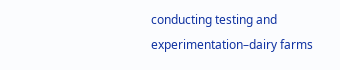conducting testing and experimentation–dairy farms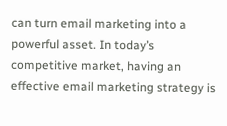can turn email marketing into a powerful asset. In today’s competitive market, having an effective email marketing strategy is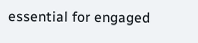essential for engaged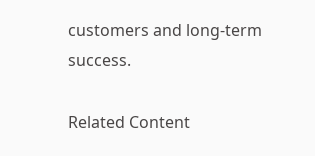customers and long-term success.

Related Content